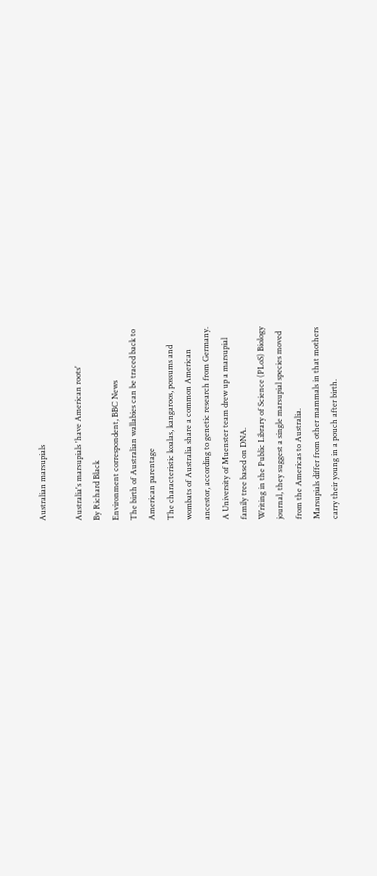Australian marsupials

Australia's marsupials 'have American roots'
By Richard Black
Environment correspondent, BBC News
The birth of Australian wallabies can be traced back to
American parentage
The characteristic koalas, kangaroos, possums and
wombats of Australia share a common American
ancestor, according to genetic research from Germany.
A University of Muenster team drew up a marsupial
family tree based on DNA.
Writing in the Public Library of Science (PLoS) Biology
journal, they suggest a single marsupial species moved
from the Americas to Australia.
Marsupials differ from other mammals in that mothers
carry their young in a pouch after birth.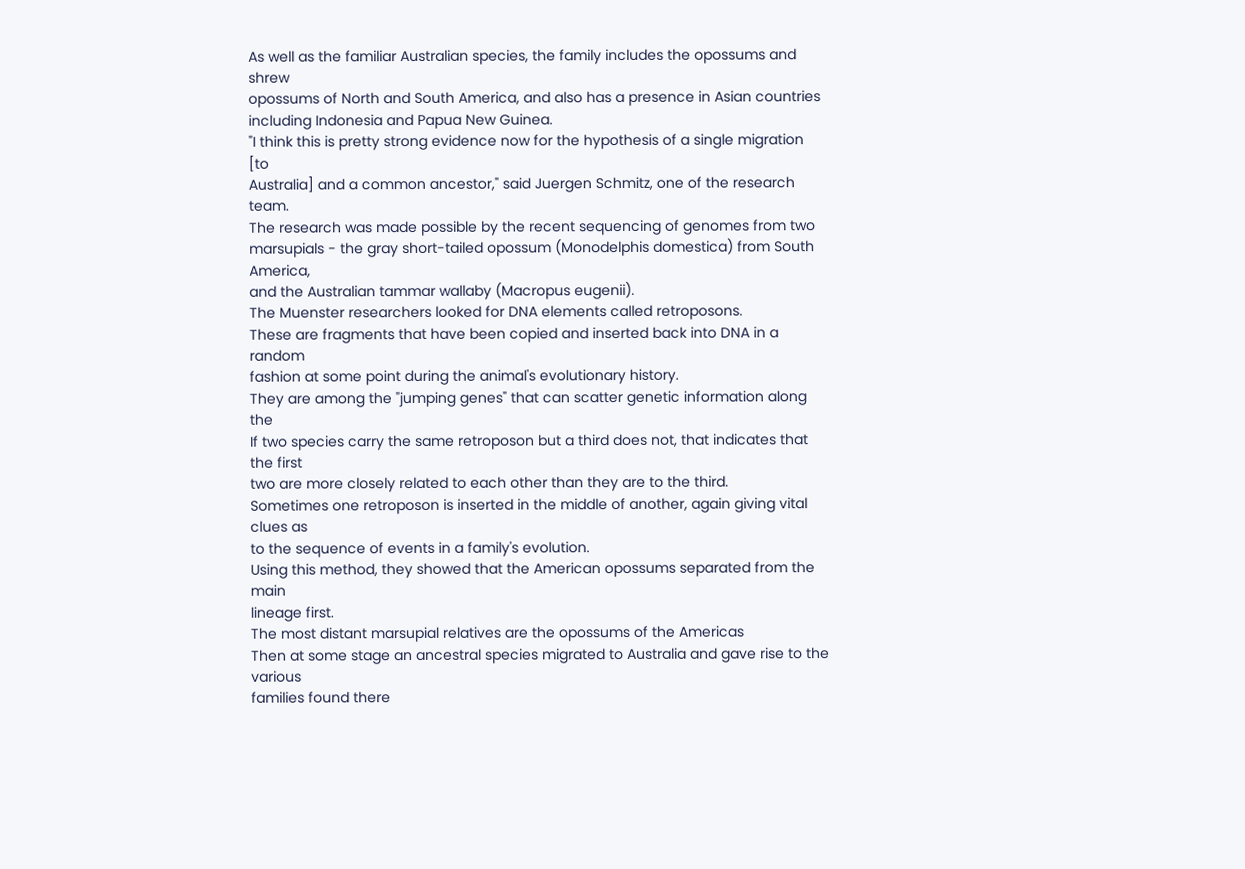As well as the familiar Australian species, the family includes the opossums and shrew
opossums of North and South America, and also has a presence in Asian countries
including Indonesia and Papua New Guinea.
"I think this is pretty strong evidence now for the hypothesis of a single migration [to
Australia] and a common ancestor," said Juergen Schmitz, one of the research team.
The research was made possible by the recent sequencing of genomes from two
marsupials - the gray short-tailed opossum (Monodelphis domestica) from South America,
and the Australian tammar wallaby (Macropus eugenii).
The Muenster researchers looked for DNA elements called retroposons.
These are fragments that have been copied and inserted back into DNA in a random
fashion at some point during the animal's evolutionary history.
They are among the "jumping genes" that can scatter genetic information along the
If two species carry the same retroposon but a third does not, that indicates that the first
two are more closely related to each other than they are to the third.
Sometimes one retroposon is inserted in the middle of another, again giving vital clues as
to the sequence of events in a family's evolution.
Using this method, they showed that the American opossums separated from the main
lineage first.
The most distant marsupial relatives are the opossums of the Americas
Then at some stage an ancestral species migrated to Australia and gave rise to the various
families found there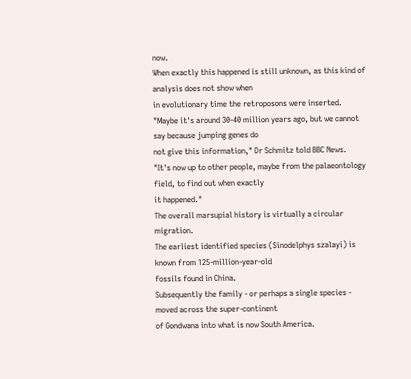now.
When exactly this happened is still unknown, as this kind of analysis does not show when
in evolutionary time the retroposons were inserted.
"Maybe it's around 30-40 million years ago, but we cannot say because jumping genes do
not give this information," Dr Schmitz told BBC News.
"It's now up to other people, maybe from the palaeontology field, to find out when exactly
it happened."
The overall marsupial history is virtually a circular migration.
The earliest identified species (Sinodelphys szalayi) is known from 125-million-year-old
fossils found in China.
Subsequently the family - or perhaps a single species - moved across the super-continent
of Gondwana into what is now South America.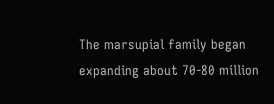The marsupial family began expanding about 70-80 million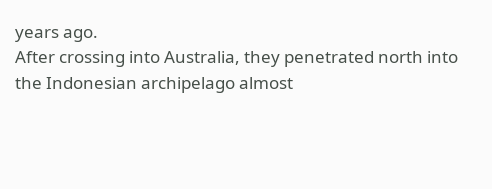years ago.
After crossing into Australia, they penetrated north into the Indonesian archipelago almost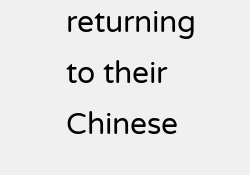returning to their Chinese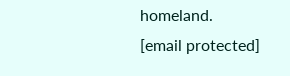homeland.
[email protected]